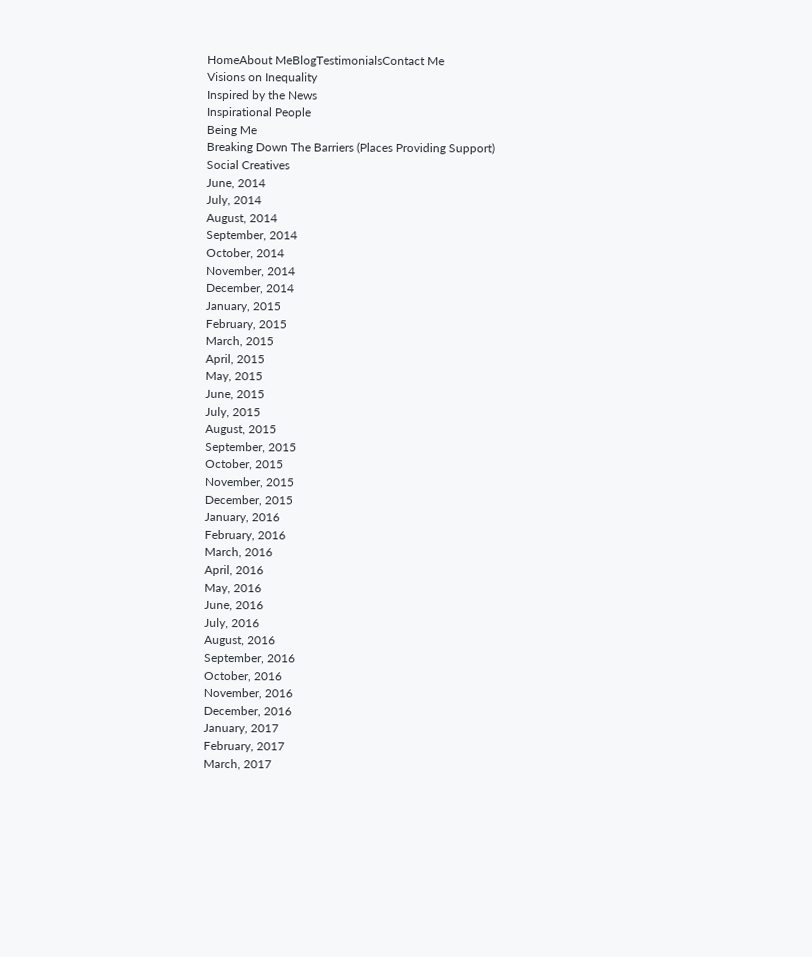HomeAbout MeBlogTestimonialsContact Me
Visions on Inequality
Inspired by the News
Inspirational People
Being Me
Breaking Down The Barriers (Places Providing Support)
Social Creatives
June, 2014
July, 2014
August, 2014
September, 2014
October, 2014
November, 2014
December, 2014
January, 2015
February, 2015
March, 2015
April, 2015
May, 2015
June, 2015
July, 2015
August, 2015
September, 2015
October, 2015
November, 2015
December, 2015
January, 2016
February, 2016
March, 2016
April, 2016
May, 2016
June, 2016
July, 2016
August, 2016
September, 2016
October, 2016
November, 2016
December, 2016
January, 2017
February, 2017
March, 2017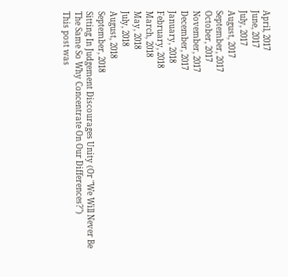April, 2017
June, 2017
July, 2017
August, 2017
September, 2017
October, 2017
November, 2017
December, 2017
January, 2018
February, 2018
March, 2018
May, 2018
July, 2018
August, 2018
September, 2018
Sitting In Judgement Discourages Unity (Or "We Will Never Be The Same So Why Concentrate On Our Differences?")
This post was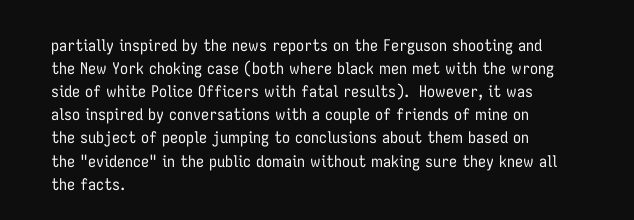partially inspired by the news reports on the Ferguson shooting and the New York choking case (both where black men met with the wrong side of white Police Officers with fatal results).  However, it was also inspired by conversations with a couple of friends of mine on the subject of people jumping to conclusions about them based on the "evidence" in the public domain without making sure they knew all the facts.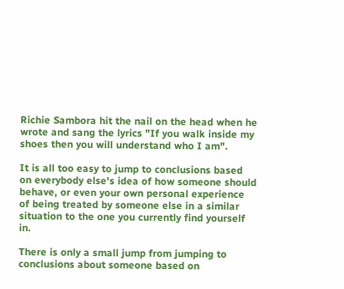Richie Sambora hit the nail on the head when he wrote and sang the lyrics "If you walk inside my shoes then you will understand who I am".

It is all too easy to jump to conclusions based on everybody else's idea of how someone should behave, or even your own personal experience of being treated by someone else in a similar situation to the one you currently find yourself in.

There is only a small jump from jumping to conclusions about someone based on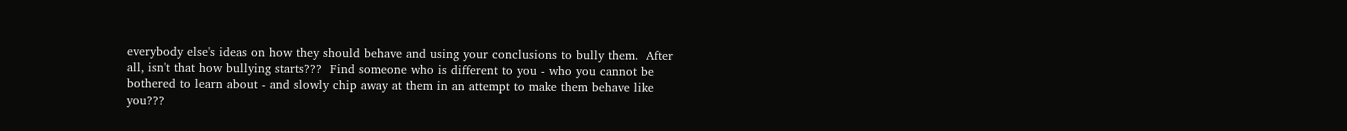everybody else's ideas on how they should behave and using your conclusions to bully them.  After all, isn't that how bullying starts???  Find someone who is different to you - who you cannot be bothered to learn about - and slowly chip away at them in an attempt to make them behave like you???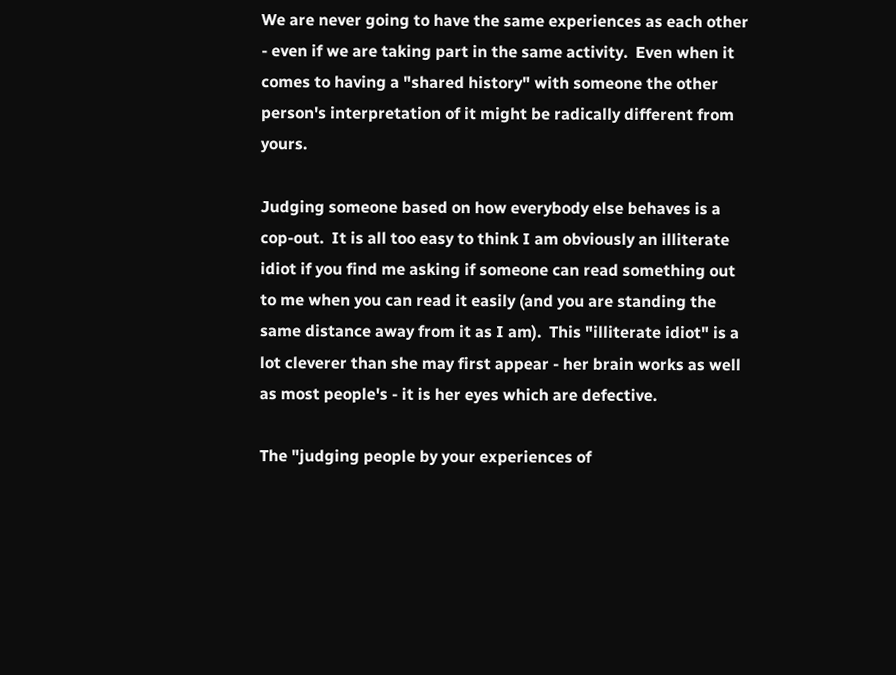We are never going to have the same experiences as each other - even if we are taking part in the same activity.  Even when it comes to having a "shared history" with someone the other person's interpretation of it might be radically different from yours.

Judging someone based on how everybody else behaves is a cop-out.  It is all too easy to think I am obviously an illiterate idiot if you find me asking if someone can read something out to me when you can read it easily (and you are standing the same distance away from it as I am).  This "illiterate idiot" is a lot cleverer than she may first appear - her brain works as well as most people's - it is her eyes which are defective.

The "judging people by your experiences of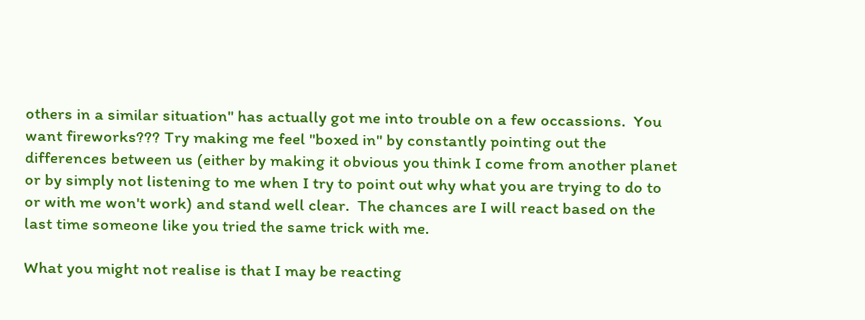others in a similar situation" has actually got me into trouble on a few occassions.  You want fireworks??? Try making me feel "boxed in" by constantly pointing out the differences between us (either by making it obvious you think I come from another planet or by simply not listening to me when I try to point out why what you are trying to do to or with me won't work) and stand well clear.  The chances are I will react based on the last time someone like you tried the same trick with me.

What you might not realise is that I may be reacting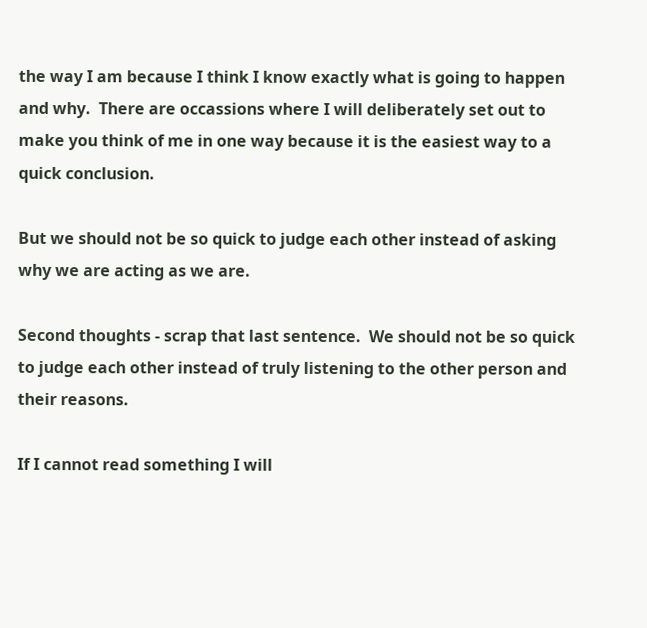the way I am because I think I know exactly what is going to happen and why.  There are occassions where I will deliberately set out to make you think of me in one way because it is the easiest way to a quick conclusion.

But we should not be so quick to judge each other instead of asking why we are acting as we are.

Second thoughts - scrap that last sentence.  We should not be so quick to judge each other instead of truly listening to the other person and their reasons.

If I cannot read something I will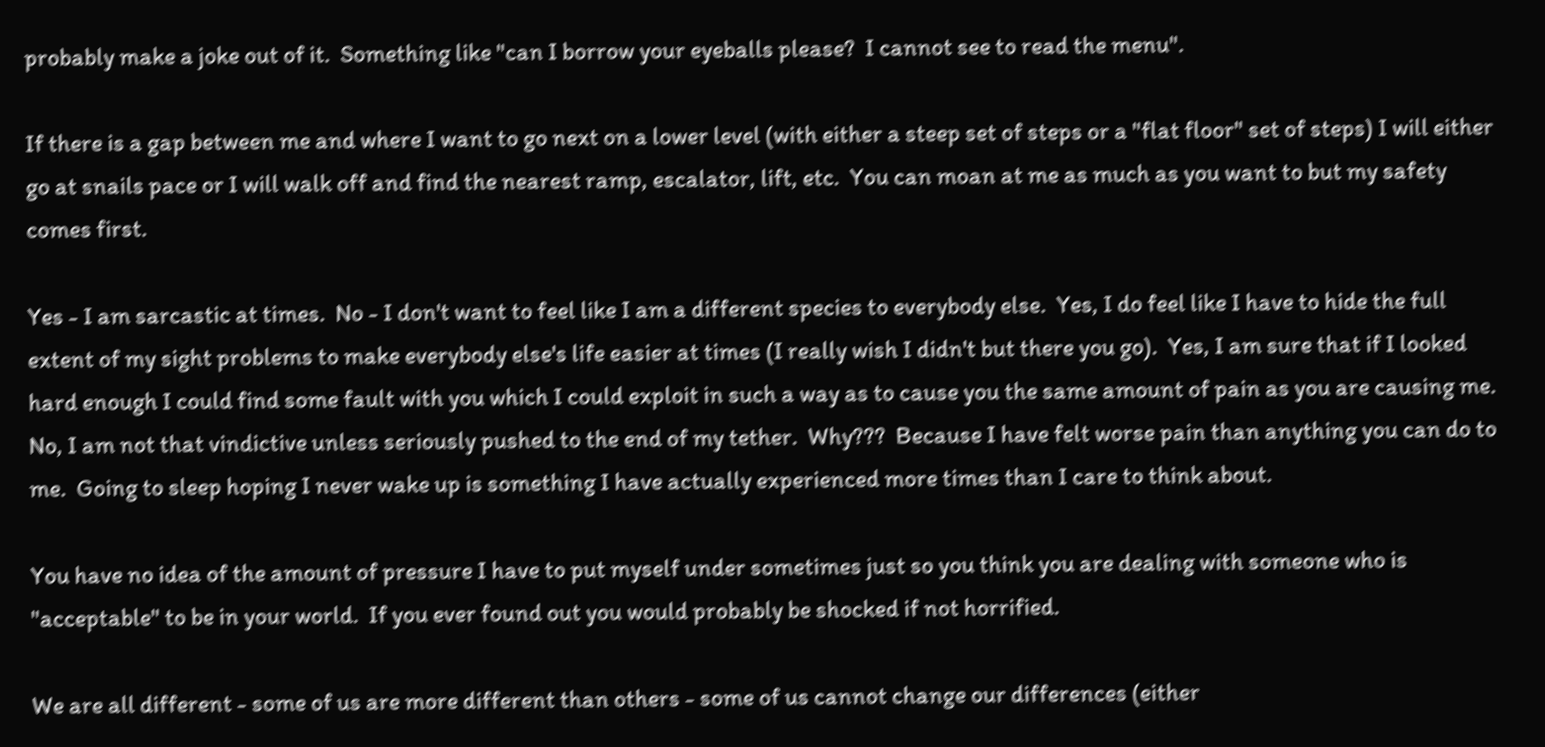probably make a joke out of it.  Something like "can I borrow your eyeballs please?  I cannot see to read the menu".

If there is a gap between me and where I want to go next on a lower level (with either a steep set of steps or a "flat floor" set of steps) I will either go at snails pace or I will walk off and find the nearest ramp, escalator, lift, etc.  You can moan at me as much as you want to but my safety comes first.

Yes - I am sarcastic at times.  No - I don't want to feel like I am a different species to everybody else.  Yes, I do feel like I have to hide the full extent of my sight problems to make everybody else's life easier at times (I really wish I didn't but there you go).  Yes, I am sure that if I looked hard enough I could find some fault with you which I could exploit in such a way as to cause you the same amount of pain as you are causing me.  No, I am not that vindictive unless seriously pushed to the end of my tether.  Why???  Because I have felt worse pain than anything you can do to me.  Going to sleep hoping I never wake up is something I have actually experienced more times than I care to think about.

You have no idea of the amount of pressure I have to put myself under sometimes just so you think you are dealing with someone who is "acceptable" to be in your world.  If you ever found out you would probably be shocked if not horrified.

We are all different - some of us are more different than others - some of us cannot change our differences (either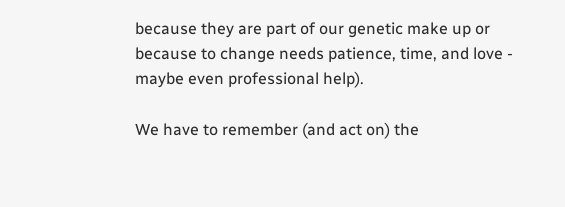because they are part of our genetic make up or because to change needs patience, time, and love - maybe even professional help).

We have to remember (and act on) the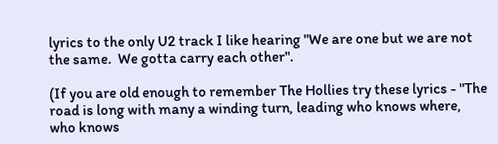lyrics to the only U2 track I like hearing "We are one but we are not the same.  We gotta carry each other".

(If you are old enough to remember The Hollies try these lyrics - "The road is long with many a winding turn, leading who knows where, who knows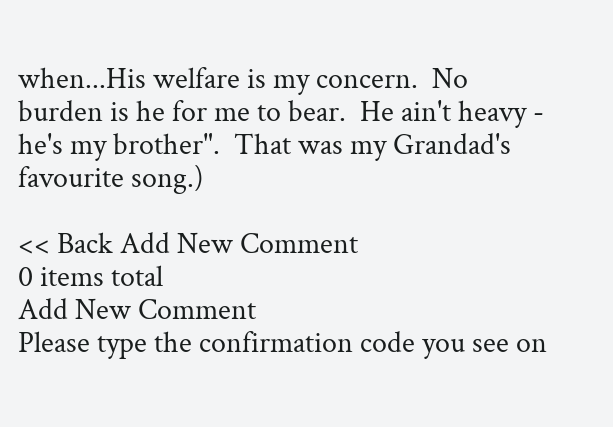when...His welfare is my concern.  No burden is he for me to bear.  He ain't heavy - he's my brother".  That was my Grandad's favourite song.)

<< Back Add New Comment
0 items total
Add New Comment
Please type the confirmation code you see on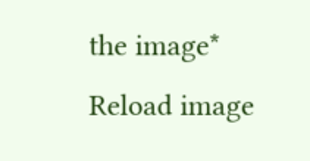the image*
Reload image